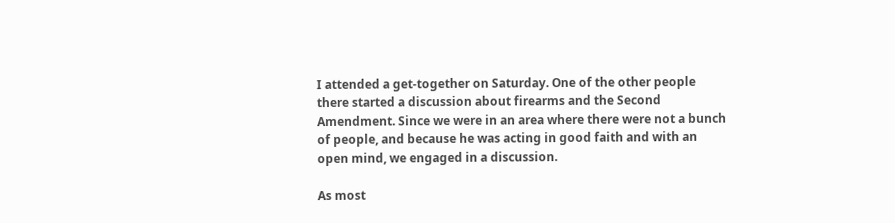I attended a get-together on Saturday. One of the other people there started a discussion about firearms and the Second Amendment. Since we were in an area where there were not a bunch of people, and because he was acting in good faith and with an open mind, we engaged in a discussion.

As most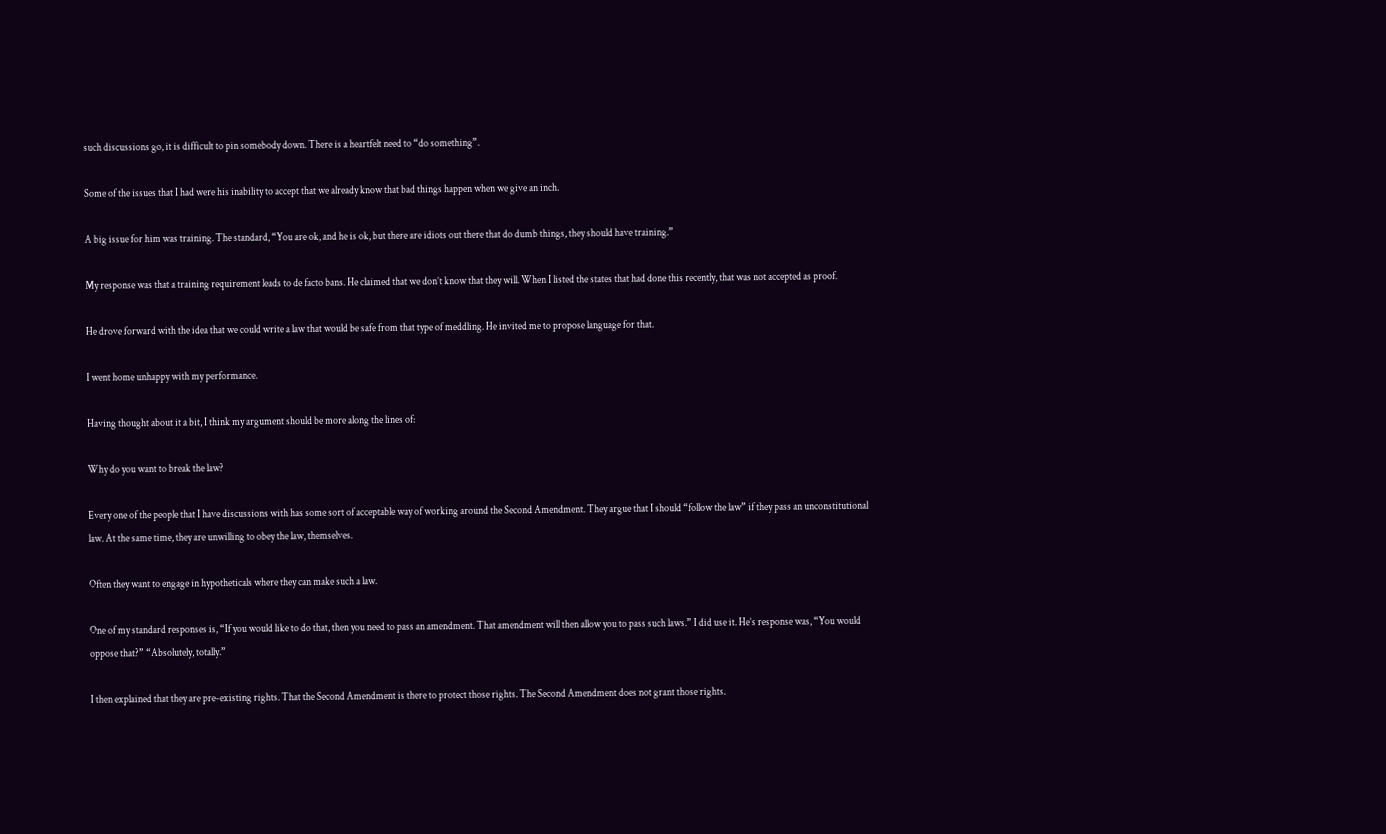such discussions go, it is difficult to pin somebody down. There is a heartfelt need to “do something”.

Some of the issues that I had were his inability to accept that we already know that bad things happen when we give an inch.

A big issue for him was training. The standard, “You are ok, and he is ok, but there are idiots out there that do dumb things, they should have training.”

My response was that a training requirement leads to de facto bans. He claimed that we don’t know that they will. When I listed the states that had done this recently, that was not accepted as proof.

He drove forward with the idea that we could write a law that would be safe from that type of meddling. He invited me to propose language for that.

I went home unhappy with my performance.

Having thought about it a bit, I think my argument should be more along the lines of:

Why do you want to break the law?

Every one of the people that I have discussions with has some sort of acceptable way of working around the Second Amendment. They argue that I should “follow the law” if they pass an unconstitutional law. At the same time, they are unwilling to obey the law, themselves.

Often they want to engage in hypotheticals where they can make such a law.

One of my standard responses is, “If you would like to do that, then you need to pass an amendment. That amendment will then allow you to pass such laws.” I did use it. He’s response was, “You would oppose that?” “Absolutely, totally.”

I then explained that they are pre-existing rights. That the Second Amendment is there to protect those rights. The Second Amendment does not grant those rights.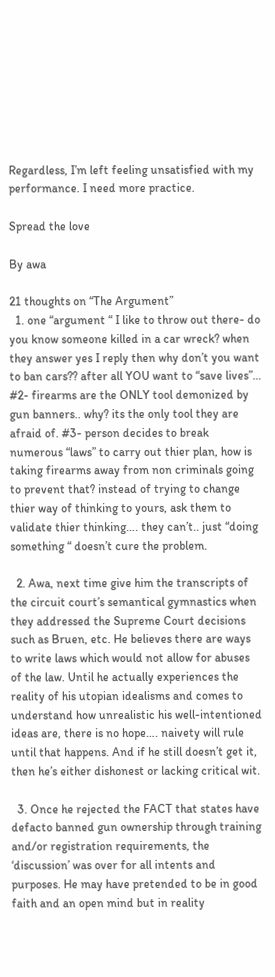Regardless, I’m left feeling unsatisfied with my performance. I need more practice.

Spread the love

By awa

21 thoughts on “The Argument”
  1. one “argument “ I like to throw out there- do you know someone killed in a car wreck? when they answer yes I reply then why don’t you want to ban cars?? after all YOU want to “save lives”… #2- firearms are the ONLY tool demonized by gun banners.. why? its the only tool they are afraid of. #3- person decides to break numerous “laws” to carry out thier plan, how is taking firearms away from non criminals going to prevent that? instead of trying to change thier way of thinking to yours, ask them to validate thier thinking…. they can’t.. just “doing something “ doesn’t cure the problem.

  2. Awa, next time give him the transcripts of the circuit court’s semantical gymnastics when they addressed the Supreme Court decisions such as Bruen, etc. He believes there are ways to write laws which would not allow for abuses of the law. Until he actually experiences the reality of his utopian idealisms and comes to understand how unrealistic his well-intentioned ideas are, there is no hope…. naivety will rule until that happens. And if he still doesn’t get it, then he’s either dishonest or lacking critical wit.

  3. Once he rejected the FACT that states have defacto banned gun ownership through training and/or registration requirements, the ‘discussion’ was over for all intents and purposes. He may have pretended to be in good faith and an open mind but in reality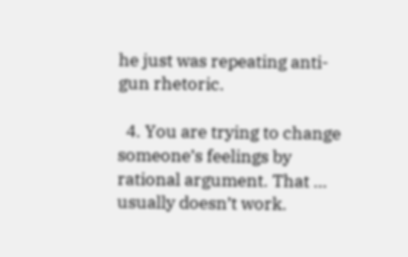he just was repeating anti-gun rhetoric.

  4. You are trying to change someone’s feelings by rational argument. That … usually doesn’t work.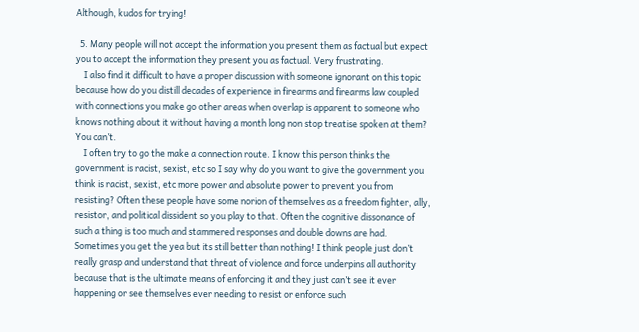Although, kudos for trying!

  5. Many people will not accept the information you present them as factual but expect you to accept the information they present you as factual. Very frustrating.
    I also find it difficult to have a proper discussion with someone ignorant on this topic because how do you distill decades of experience in firearms and firearms law coupled with connections you make go other areas when overlap is apparent to someone who knows nothing about it without having a month long non stop treatise spoken at them? You can’t.
    I often try to go the make a connection route. I know this person thinks the government is racist, sexist, etc so I say why do you want to give the government you think is racist, sexist, etc more power and absolute power to prevent you from resisting? Often these people have some norion of themselves as a freedom fighter, ally, resistor, and political dissident so you play to that. Often the cognitive dissonance of such a thing is too much and stammered responses and double downs are had. Sometimes you get the yea but its still better than nothing! I think people just don’t really grasp and understand that threat of violence and force underpins all authority because that is the ultimate means of enforcing it and they just can’t see it ever happening or see themselves ever needing to resist or enforce such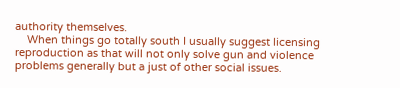authority themselves.
    When things go totally south I usually suggest licensing reproduction as that will not only solve gun and violence problems generally but a just of other social issues.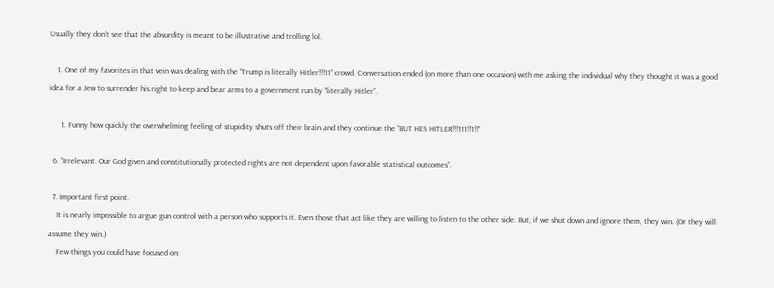Usually they don’t see that the absurdity is meant to be illustrative and trolling lol.

    1. One of my favorites in that vein was dealing with the “Trump is literally Hitler!!!11” crowd. Conversation ended (on more than one occasion) with me asking the individual why they thought it was a good idea for a Jew to surrender his right to keep and bear arms to a government run by “literally Hitler”.

      1. Funny how quickly the overwhelming feeling of stupidity shuts off their brain and they continue the “BUT HES HITLER!!!111!!1!!”

  6. “Irrelevant. Our God given and constitutionally protected rights are not dependent upon favorable statistical outcomes”.

  7. Important first point.
    It is nearly impossible to argue gun control with a person who supports it. Even those that act like they are willing to listen to the other side. But, if we shut down and ignore them, they win. (Or they will assume they win.)
    Few things you could have focused on: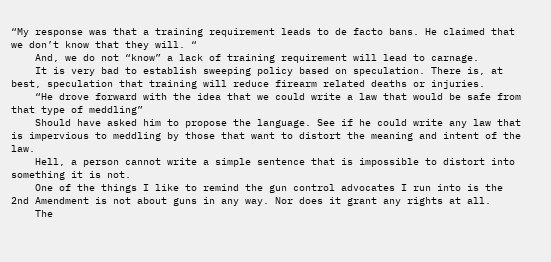“My response was that a training requirement leads to de facto bans. He claimed that we don’t know that they will. “
    And, we do not “know” a lack of training requirement will lead to carnage.
    It is very bad to establish sweeping policy based on speculation. There is, at best, speculation that training will reduce firearm related deaths or injuries.
    “He drove forward with the idea that we could write a law that would be safe from that type of meddling”
    Should have asked him to propose the language. See if he could write any law that is impervious to meddling by those that want to distort the meaning and intent of the law.
    Hell, a person cannot write a simple sentence that is impossible to distort into something it is not.
    One of the things I like to remind the gun control advocates I run into is the 2nd Amendment is not about guns in any way. Nor does it grant any rights at all.
    The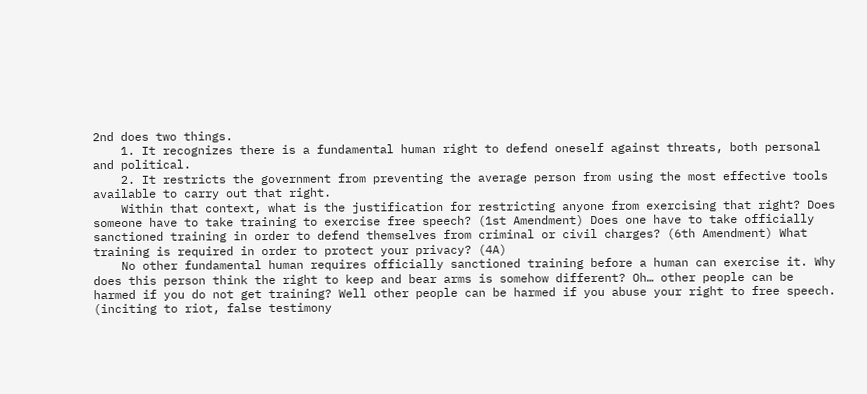2nd does two things.
    1. It recognizes there is a fundamental human right to defend oneself against threats, both personal and political.
    2. It restricts the government from preventing the average person from using the most effective tools available to carry out that right.
    Within that context, what is the justification for restricting anyone from exercising that right? Does someone have to take training to exercise free speech? (1st Amendment) Does one have to take officially sanctioned training in order to defend themselves from criminal or civil charges? (6th Amendment) What training is required in order to protect your privacy? (4A)
    No other fundamental human requires officially sanctioned training before a human can exercise it. Why does this person think the right to keep and bear arms is somehow different? Oh… other people can be harmed if you do not get training? Well other people can be harmed if you abuse your right to free speech. (inciting to riot, false testimony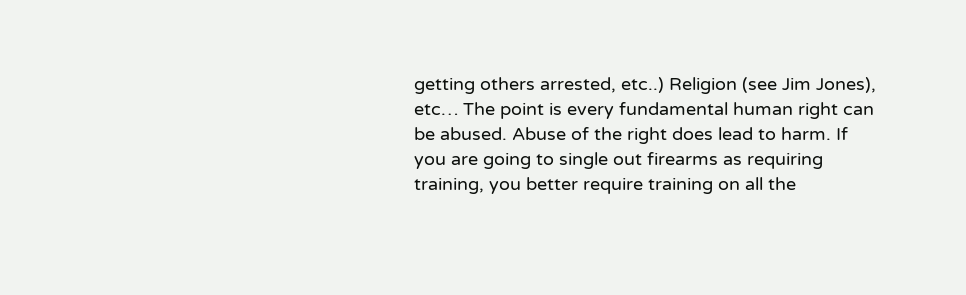getting others arrested, etc..) Religion (see Jim Jones), etc… The point is every fundamental human right can be abused. Abuse of the right does lead to harm. If you are going to single out firearms as requiring training, you better require training on all the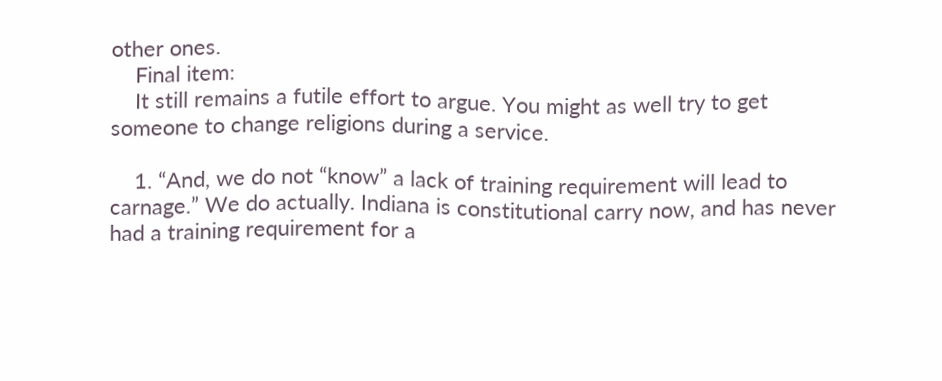other ones.
    Final item:
    It still remains a futile effort to argue. You might as well try to get someone to change religions during a service.

    1. “And, we do not “know” a lack of training requirement will lead to carnage.” We do actually. Indiana is constitutional carry now, and has never had a training requirement for a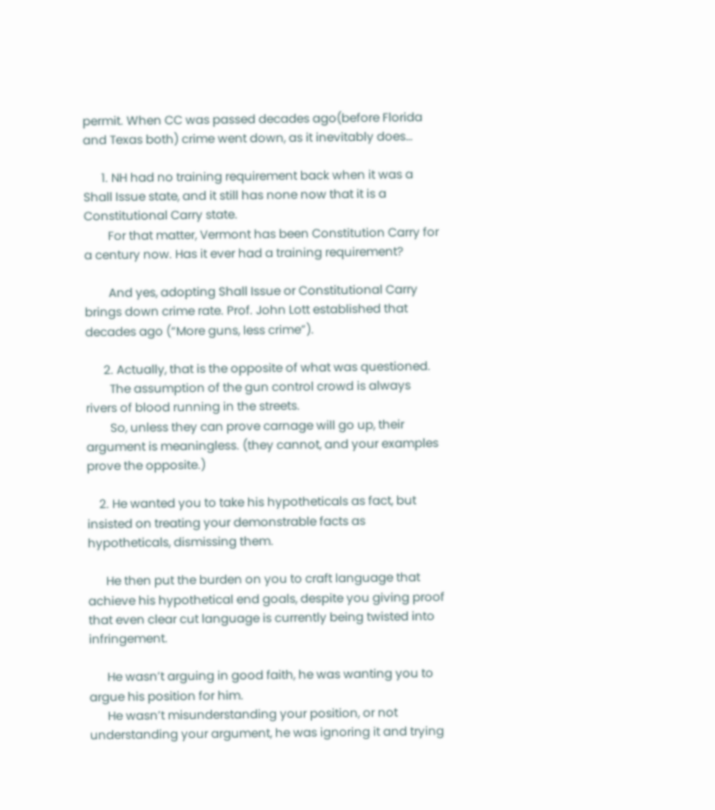permit. When CC was passed decades ago(before Florida and Texas both) crime went down, as it inevitably does…

      1. NH had no training requirement back when it was a Shall Issue state, and it still has none now that it is a Constitutional Carry state.
        For that matter, Vermont has been Constitution Carry for a century now. Has it ever had a training requirement?

        And yes, adopting Shall Issue or Constitutional Carry brings down crime rate. Prof. John Lott established that decades ago (“More guns, less crime”).

      2. Actually, that is the opposite of what was questioned.
        The assumption of the gun control crowd is always rivers of blood running in the streets.
        So, unless they can prove carnage will go up, their argument is meaningless. (they cannot, and your examples prove the opposite.)

    2. He wanted you to take his hypotheticals as fact, but insisted on treating your demonstrable facts as hypotheticals, dismissing them.

      He then put the burden on you to craft language that achieve his hypothetical end goals, despite you giving proof that even clear cut language is currently being twisted into infringement.

      He wasn’t arguing in good faith, he was wanting you to argue his position for him.
      He wasn’t misunderstanding your position, or not understanding your argument, he was ignoring it and trying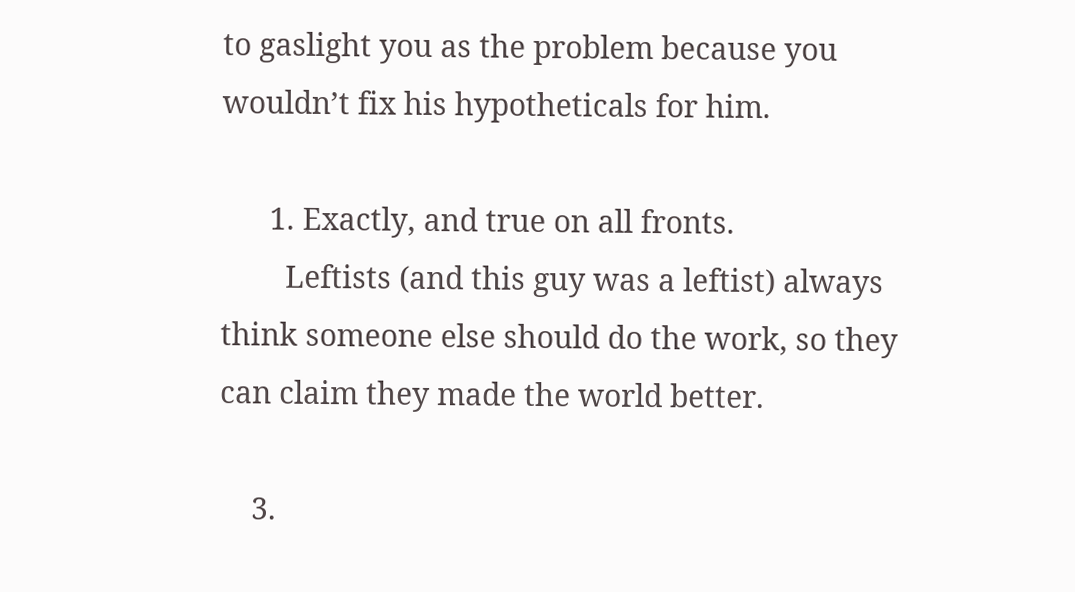to gaslight you as the problem because you wouldn’t fix his hypotheticals for him.

      1. Exactly, and true on all fronts.
        Leftists (and this guy was a leftist) always think someone else should do the work, so they can claim they made the world better.

    3.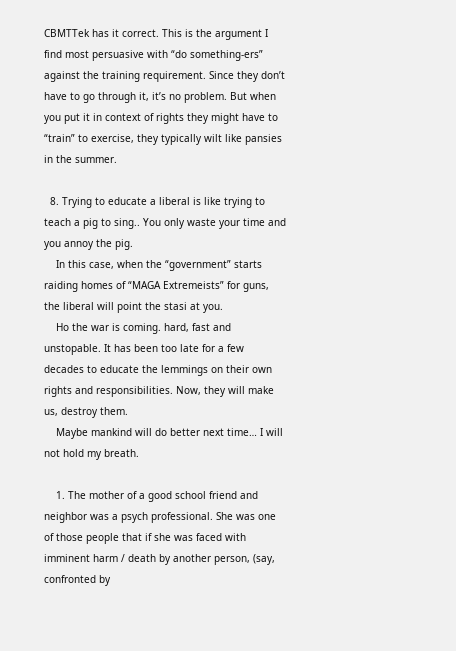CBMTTek has it correct. This is the argument I find most persuasive with “do something-ers” against the training requirement. Since they don’t have to go through it, it’s no problem. But when you put it in context of rights they might have to “train” to exercise, they typically wilt like pansies in the summer.

  8. Trying to educate a liberal is like trying to teach a pig to sing.. You only waste your time and you annoy the pig.
    In this case, when the “government” starts raiding homes of “MAGA Extremeists” for guns, the liberal will point the stasi at you.
    Ho the war is coming. hard, fast and unstopable. It has been too late for a few decades to educate the lemmings on their own rights and responsibilities. Now, they will make us, destroy them.
    Maybe mankind will do better next time… I will not hold my breath.

    1. The mother of a good school friend and neighbor was a psych professional. She was one of those people that if she was faced with imminent harm / death by another person, (say, confronted by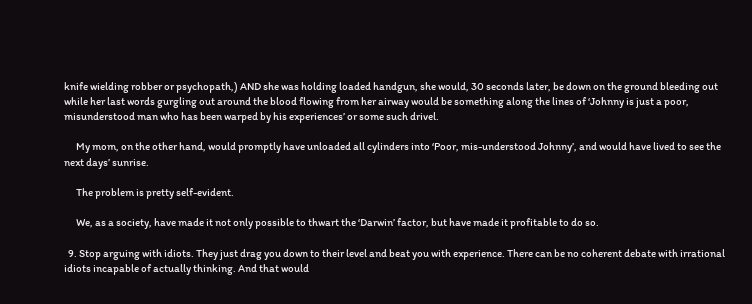knife wielding robber or psychopath,) AND she was holding loaded handgun, she would, 30 seconds later, be down on the ground bleeding out while her last words gurgling out around the blood flowing from her airway would be something along the lines of ‘Johnny is just a poor, misunderstood man who has been warped by his experiences’ or some such drivel.

      My mom, on the other hand, would promptly have unloaded all cylinders into ‘Poor, mis-understood Johnny’, and would have lived to see the next days’ sunrise.

      The problem is pretty self-evident.

      We, as a society, have made it not only possible to thwart the ‘Darwin’ factor, but have made it profitable to do so.

  9. Stop arguing with idiots. They just drag you down to their level and beat you with experience. There can be no coherent debate with irrational idiots incapable of actually thinking. And that would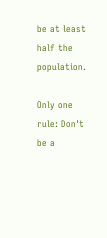be at least half the population.

Only one rule: Don't be a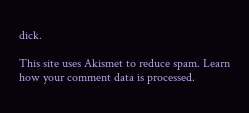dick.

This site uses Akismet to reduce spam. Learn how your comment data is processed.